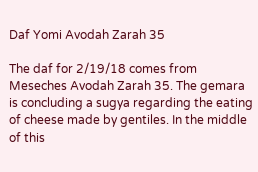Daf Yomi Avodah Zarah 35

The daf for 2/19/18 comes from Meseches Avodah Zarah 35. The gemara is concluding a sugya regarding the eating of cheese made by gentiles. In the middle of this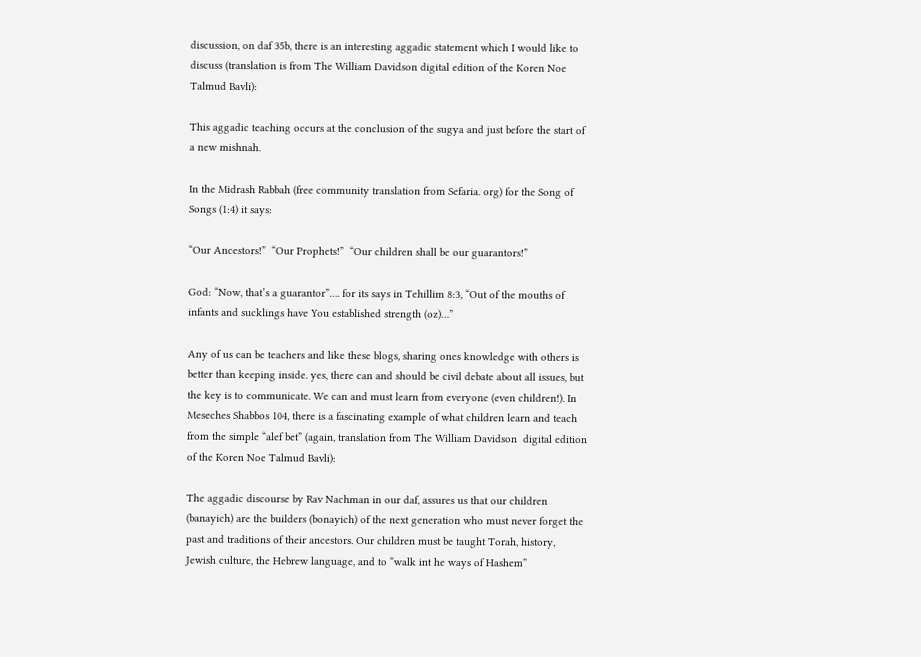discussion, on daf 35b, there is an interesting aggadic statement which I would like to discuss (translation is from The William Davidson digital edition of the Koren Noe Talmud Bavli):

This aggadic teaching occurs at the conclusion of the sugya and just before the start of a new mishnah.

In the Midrash Rabbah (free community translation from Sefaria. org) for the Song of Songs (1:4) it says:

“Our Ancestors!”  “Our Prophets!”  “Our children shall be our guarantors!”

God: “Now, that’s a guarantor”…. for its says in Tehillim 8:3, “Out of the mouths of infants and sucklings have You established strength (oz)…”

Any of us can be teachers and like these blogs, sharing ones knowledge with others is better than keeping inside. yes, there can and should be civil debate about all issues, but the key is to communicate. We can and must learn from everyone (even children!). In Meseches Shabbos 104, there is a fascinating example of what children learn and teach from the simple “alef bet” (again, translation from The William Davidson  digital edition of the Koren Noe Talmud Bavli):

The aggadic discourse by Rav Nachman in our daf, assures us that our children (banayich) are the builders (bonayich) of the next generation who must never forget the past and traditions of their ancestors. Our children must be taught Torah, history, Jewish culture, the Hebrew language, and to “walk int he ways of Hashem”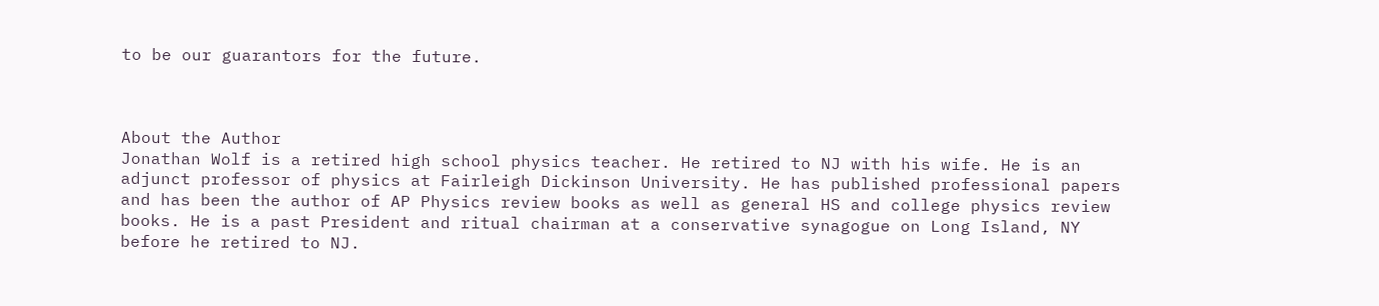to be our guarantors for the future.



About the Author
Jonathan Wolf is a retired high school physics teacher. He retired to NJ with his wife. He is an adjunct professor of physics at Fairleigh Dickinson University. He has published professional papers and has been the author of AP Physics review books as well as general HS and college physics review books. He is a past President and ritual chairman at a conservative synagogue on Long Island, NY before he retired to NJ.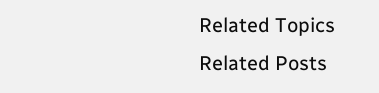Related Topics
Related Posts